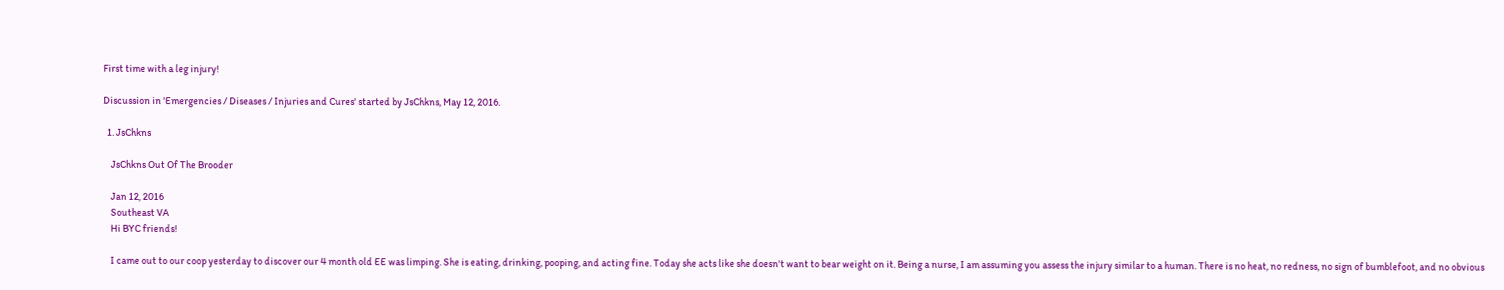First time with a leg injury!

Discussion in 'Emergencies / Diseases / Injuries and Cures' started by JsChkns, May 12, 2016.

  1. JsChkns

    JsChkns Out Of The Brooder

    Jan 12, 2016
    Southeast VA
    Hi BYC friends!

    I came out to our coop yesterday to discover our 4 month old EE was limping. She is eating, drinking, pooping, and acting fine. Today she acts like she doesn't want to bear weight on it. Being a nurse, I am assuming you assess the injury similar to a human. There is no heat, no redness, no sign of bumblefoot, and no obvious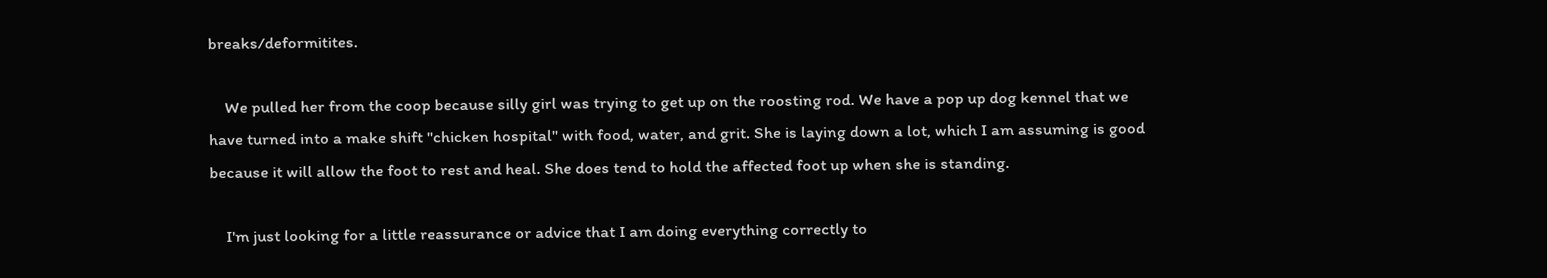breaks/deformitites.

    We pulled her from the coop because silly girl was trying to get up on the roosting rod. We have a pop up dog kennel that we have turned into a make shift "chicken hospital" with food, water, and grit. She is laying down a lot, which I am assuming is good because it will allow the foot to rest and heal. She does tend to hold the affected foot up when she is standing.

    I'm just looking for a little reassurance or advice that I am doing everything correctly to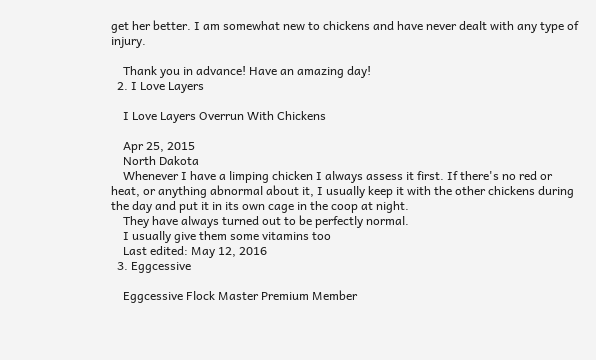get her better. I am somewhat new to chickens and have never dealt with any type of injury.

    Thank you in advance! Have an amazing day!
  2. I Love Layers

    I Love Layers Overrun With Chickens

    Apr 25, 2015
    North Dakota
    Whenever I have a limping chicken I always assess it first. If there's no red or heat, or anything abnormal about it, I usually keep it with the other chickens during the day and put it in its own cage in the coop at night.
    They have always turned out to be perfectly normal.
    I usually give them some vitamins too
    Last edited: May 12, 2016
  3. Eggcessive

    Eggcessive Flock Master Premium Member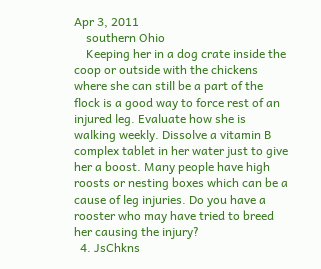Apr 3, 2011
    southern Ohio
    Keeping her in a dog crate inside the coop or outside with the chickens where she can still be a part of the flock is a good way to force rest of an injured leg. Evaluate how she is walking weekly. Dissolve a vitamin B complex tablet in her water just to give her a boost. Many people have high roosts or nesting boxes which can be a cause of leg injuries. Do you have a rooster who may have tried to breed her causing the injury?
  4. JsChkns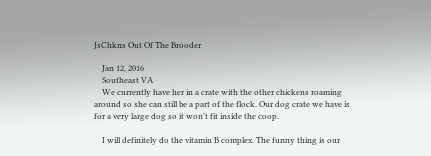JsChkns Out Of The Brooder

    Jan 12, 2016
    Southeast VA
    We currently have her in a crate with the other chickens roaming around so she can still be a part of the flock. Our dog crate we have is for a very large dog so it won't fit inside the coop.

    I will definitely do the vitamin B complex. The funny thing is our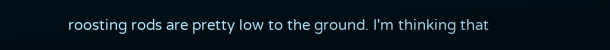roosting rods are pretty low to the ground. I'm thinking that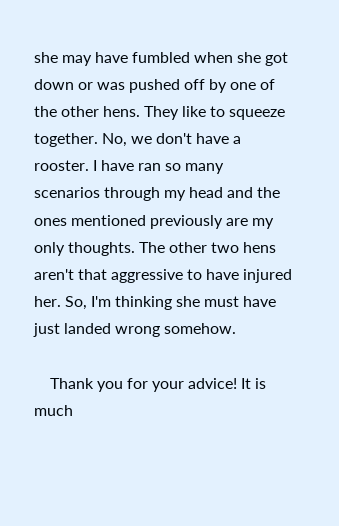she may have fumbled when she got down or was pushed off by one of the other hens. They like to squeeze together. No, we don't have a rooster. I have ran so many scenarios through my head and the ones mentioned previously are my only thoughts. The other two hens aren't that aggressive to have injured her. So, I'm thinking she must have just landed wrong somehow.

    Thank you for your advice! It is much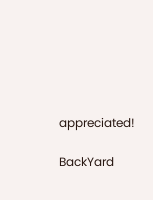appreciated!

BackYard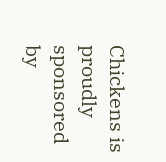Chickens is proudly sponsored by